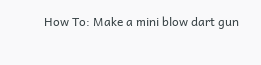How To: Make a mini blow dart gun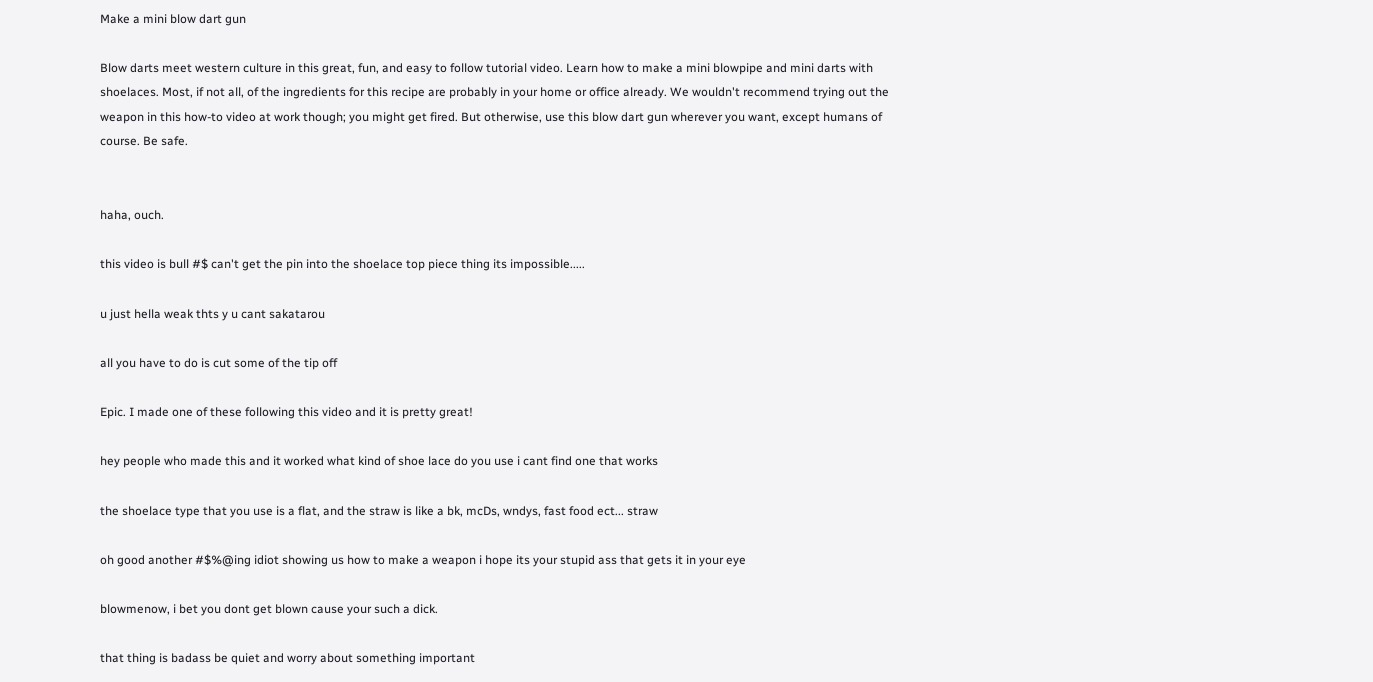Make a mini blow dart gun

Blow darts meet western culture in this great, fun, and easy to follow tutorial video. Learn how to make a mini blowpipe and mini darts with shoelaces. Most, if not all, of the ingredients for this recipe are probably in your home or office already. We wouldn't recommend trying out the weapon in this how-to video at work though; you might get fired. But otherwise, use this blow dart gun wherever you want, except humans of course. Be safe.


haha, ouch.

this video is bull #$ can't get the pin into the shoelace top piece thing its impossible.....

u just hella weak thts y u cant sakatarou

all you have to do is cut some of the tip off

Epic. I made one of these following this video and it is pretty great!

hey people who made this and it worked what kind of shoe lace do you use i cant find one that works

the shoelace type that you use is a flat, and the straw is like a bk, mcDs, wndys, fast food ect... straw

oh good another #$%@ing idiot showing us how to make a weapon i hope its your stupid ass that gets it in your eye

blowmenow, i bet you dont get blown cause your such a dick.

that thing is badass be quiet and worry about something important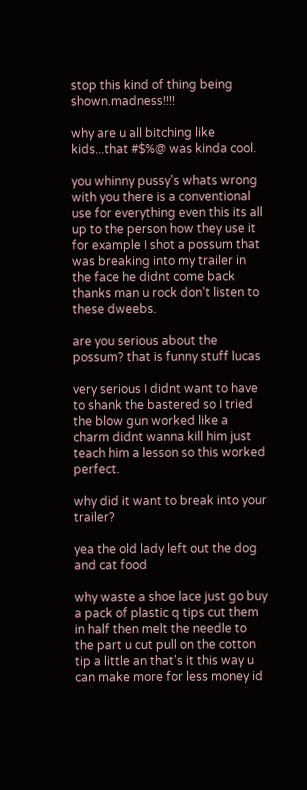stop this kind of thing being shown.madness!!!!

why are u all bitching like kids...that #$%@ was kinda cool.

you whinny pussy's whats wrong with you there is a conventional use for everything even this its all up to the person how they use it for example I shot a possum that was breaking into my trailer in the face he didnt come back thanks man u rock don't listen to these dweebs.

are you serious about the possum? that is funny stuff lucas

very serious I didnt want to have to shank the bastered so I tried the blow gun worked like a charm didnt wanna kill him just teach him a lesson so this worked perfect.

why did it want to break into your trailer?

yea the old lady left out the dog and cat food

why waste a shoe lace just go buy a pack of plastic q tips cut them in half then melt the needle to the part u cut pull on the cotton tip a little an that's it this way u can make more for less money id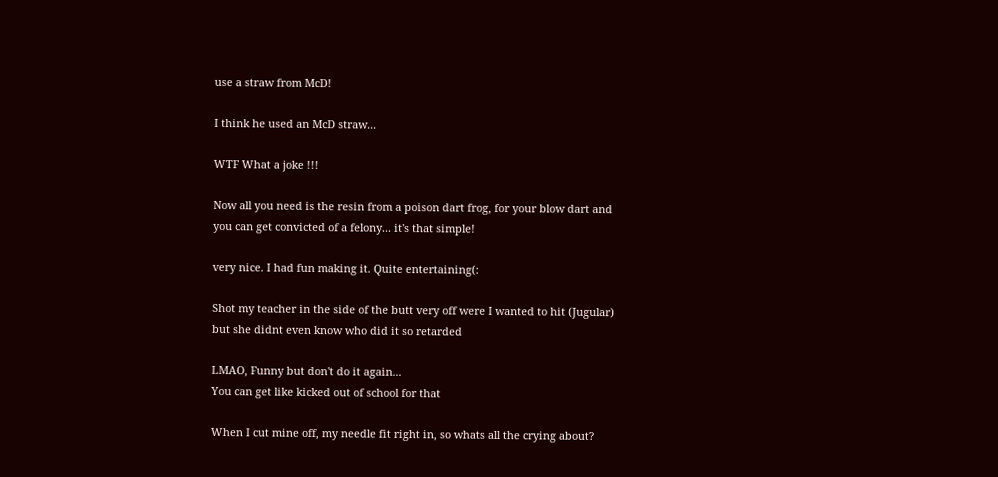use a straw from McD!

I think he used an McD straw...

WTF What a joke !!!

Now all you need is the resin from a poison dart frog, for your blow dart and you can get convicted of a felony... it's that simple!

very nice. I had fun making it. Quite entertaining(:

Shot my teacher in the side of the butt very off were I wanted to hit (Jugular) but she didnt even know who did it so retarded

LMAO, Funny but don't do it again...
You can get like kicked out of school for that

When I cut mine off, my needle fit right in, so whats all the crying about?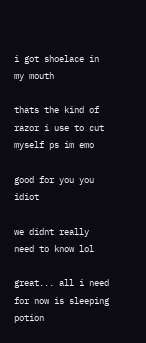i got shoelace in my mouth

thats the kind of razor i use to cut myself ps im emo

good for you you idiot

we didnt really need to know lol

great... all i need for now is sleeping potion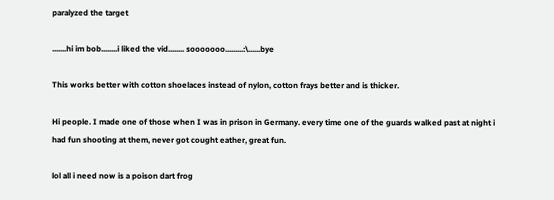paralyzed the target

.......hi im bob........i liked the vid........ sooooooo.........:\......bye

This works better with cotton shoelaces instead of nylon, cotton frays better and is thicker.

Hi people. I made one of those when I was in prison in Germany. every time one of the guards walked past at night i had fun shooting at them, never got cought eather, great fun.

lol all i need now is a poison dart frog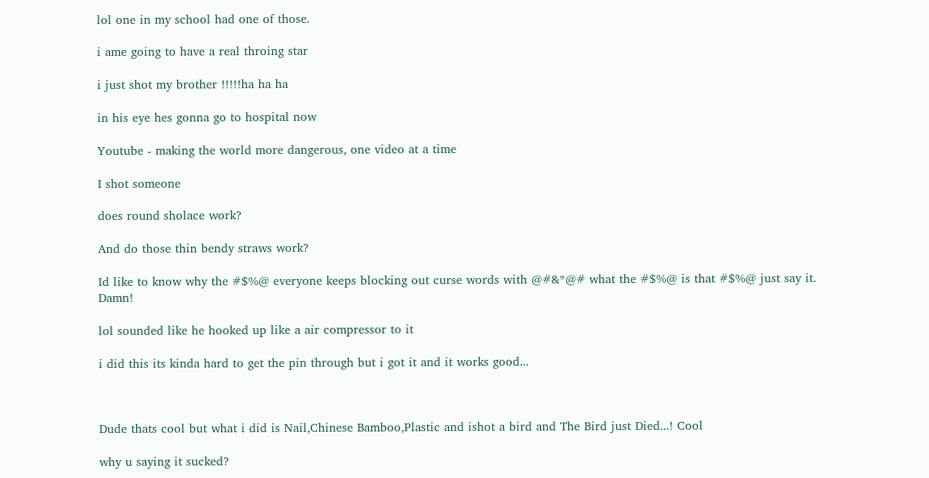lol one in my school had one of those.

i ame going to have a real throing star

i just shot my brother !!!!!ha ha ha

in his eye hes gonna go to hospital now

Youtube - making the world more dangerous, one video at a time

I shot someone

does round sholace work?

And do those thin bendy straws work?

Id like to know why the #$%@ everyone keeps blocking out curse words with @#&*@# what the #$%@ is that #$%@ just say it. Damn!

lol sounded like he hooked up like a air compressor to it

i did this its kinda hard to get the pin through but i got it and it works good...



Dude thats cool but what i did is Nail,Chinese Bamboo,Plastic and ishot a bird and The Bird just Died...! Cool

why u saying it sucked?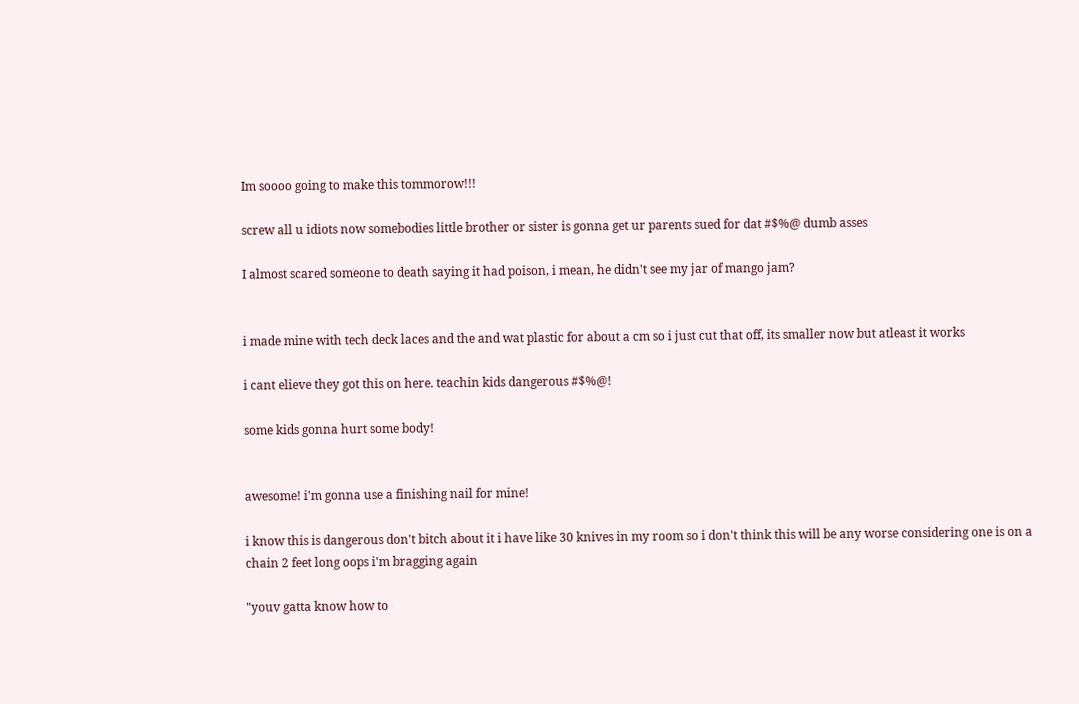Im soooo going to make this tommorow!!!

screw all u idiots now somebodies little brother or sister is gonna get ur parents sued for dat #$%@ dumb asses

I almost scared someone to death saying it had poison, i mean, he didn't see my jar of mango jam?


i made mine with tech deck laces and the and wat plastic for about a cm so i just cut that off, its smaller now but atleast it works

i cant elieve they got this on here. teachin kids dangerous #$%@!

some kids gonna hurt some body!


awesome! i'm gonna use a finishing nail for mine!

i know this is dangerous don't bitch about it i have like 30 knives in my room so i don't think this will be any worse considering one is on a chain 2 feet long oops i'm bragging again

"youv gatta know how to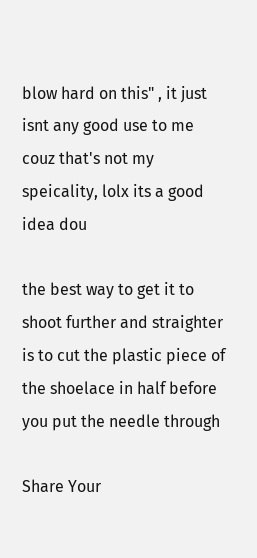blow hard on this" , it just isnt any good use to me couz that's not my speicality, lolx its a good idea dou

the best way to get it to shoot further and straighter is to cut the plastic piece of the shoelace in half before you put the needle through

Share Your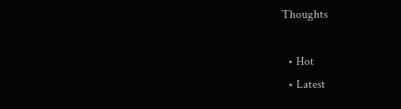Thoughts

  • Hot
  • Latest